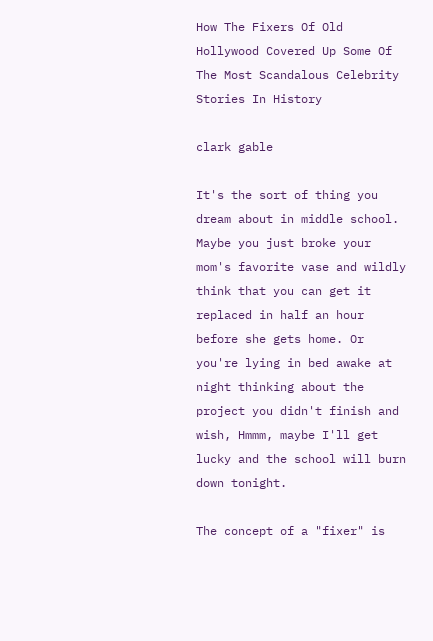How The Fixers Of Old Hollywood Covered Up Some Of The Most Scandalous Celebrity Stories In History

clark gable

It's the sort of thing you dream about in middle school. Maybe you just broke your mom's favorite vase and wildly think that you can get it replaced in half an hour before she gets home. Or you're lying in bed awake at night thinking about the project you didn't finish and wish, Hmmm, maybe I'll get lucky and the school will burn down tonight.

The concept of a "fixer" is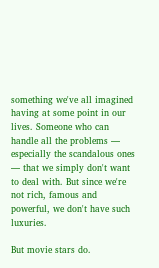something we've all imagined having at some point in our lives. Someone who can handle all the problems — especially the scandalous ones — that we simply don't want to deal with. But since we're not rich, famous and powerful, we don't have such luxuries.

But movie stars do.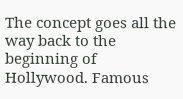The concept goes all the way back to the beginning of Hollywood. Famous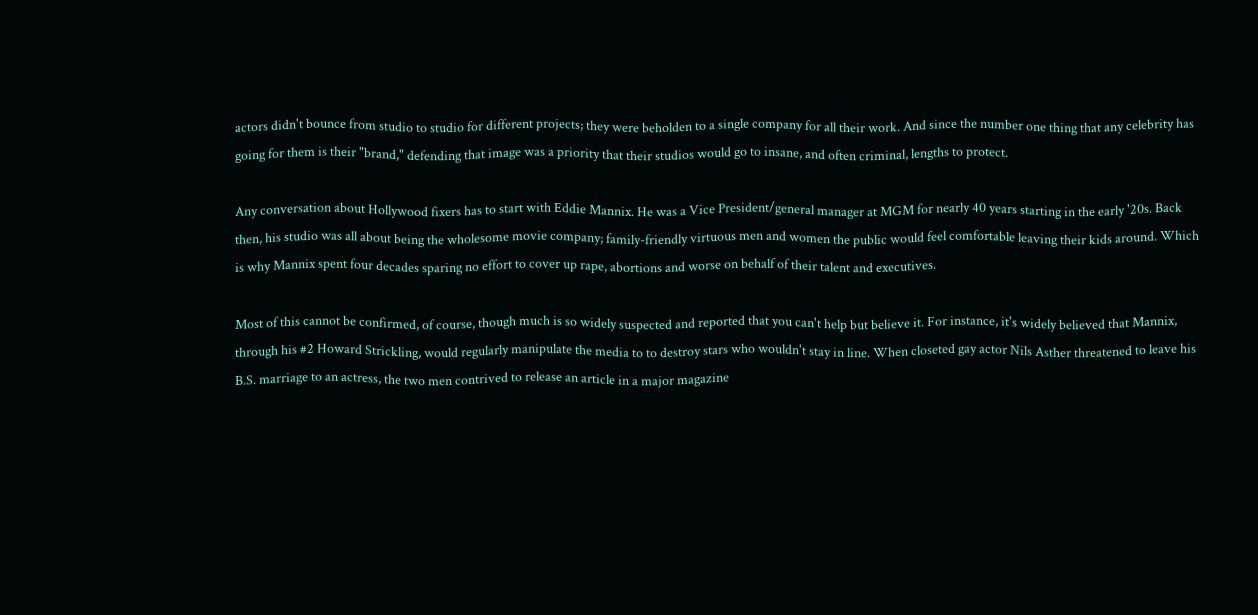actors didn't bounce from studio to studio for different projects; they were beholden to a single company for all their work. And since the number one thing that any celebrity has going for them is their "brand," defending that image was a priority that their studios would go to insane, and often criminal, lengths to protect.

Any conversation about Hollywood fixers has to start with Eddie Mannix. He was a Vice President/general manager at MGM for nearly 40 years starting in the early '20s. Back then, his studio was all about being the wholesome movie company; family-friendly virtuous men and women the public would feel comfortable leaving their kids around. Which is why Mannix spent four decades sparing no effort to cover up rape, abortions and worse on behalf of their talent and executives.

Most of this cannot be confirmed, of course, though much is so widely suspected and reported that you can't help but believe it. For instance, it's widely believed that Mannix, through his #2 Howard Strickling, would regularly manipulate the media to to destroy stars who wouldn't stay in line. When closeted gay actor Nils Asther threatened to leave his B.S. marriage to an actress, the two men contrived to release an article in a major magazine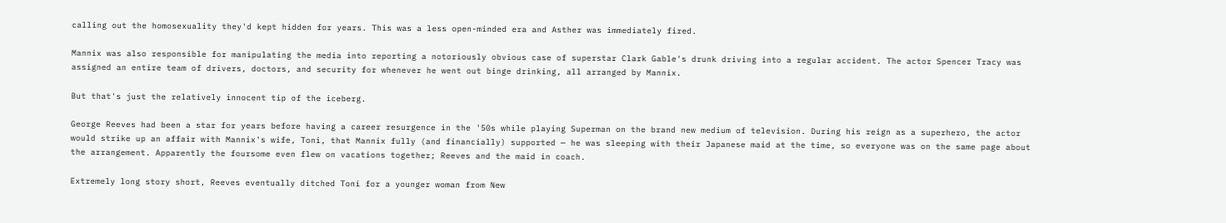calling out the homosexuality they'd kept hidden for years. This was a less open-minded era and Asther was immediately fired.

Mannix was also responsible for manipulating the media into reporting a notoriously obvious case of superstar Clark Gable's drunk driving into a regular accident. The actor Spencer Tracy was assigned an entire team of drivers, doctors, and security for whenever he went out binge drinking, all arranged by Mannix.

But that's just the relatively innocent tip of the iceberg.

George Reeves had been a star for years before having a career resurgence in the '50s while playing Superman on the brand new medium of television. During his reign as a superhero, the actor would strike up an affair with Mannix's wife, Toni, that Mannix fully (and financially) supported — he was sleeping with their Japanese maid at the time, so everyone was on the same page about the arrangement. Apparently the foursome even flew on vacations together; Reeves and the maid in coach.

Extremely long story short, Reeves eventually ditched Toni for a younger woman from New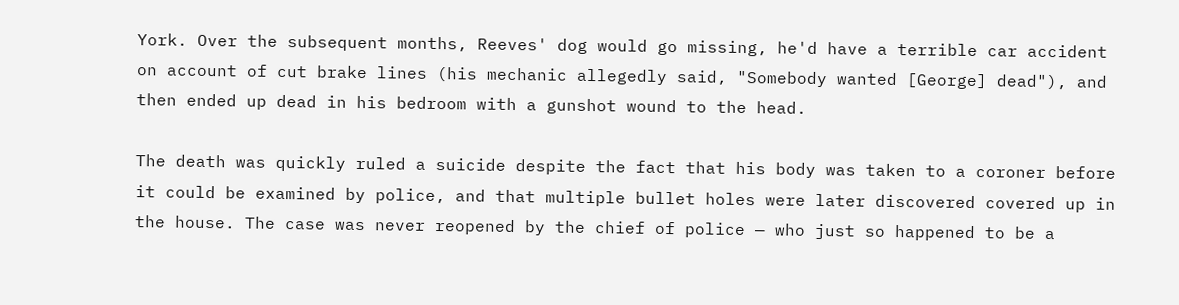York. Over the subsequent months, Reeves' dog would go missing, he'd have a terrible car accident on account of cut brake lines (his mechanic allegedly said, "Somebody wanted [George] dead"), and then ended up dead in his bedroom with a gunshot wound to the head.

The death was quickly ruled a suicide despite the fact that his body was taken to a coroner before it could be examined by police, and that multiple bullet holes were later discovered covered up in the house. The case was never reopened by the chief of police — who just so happened to be a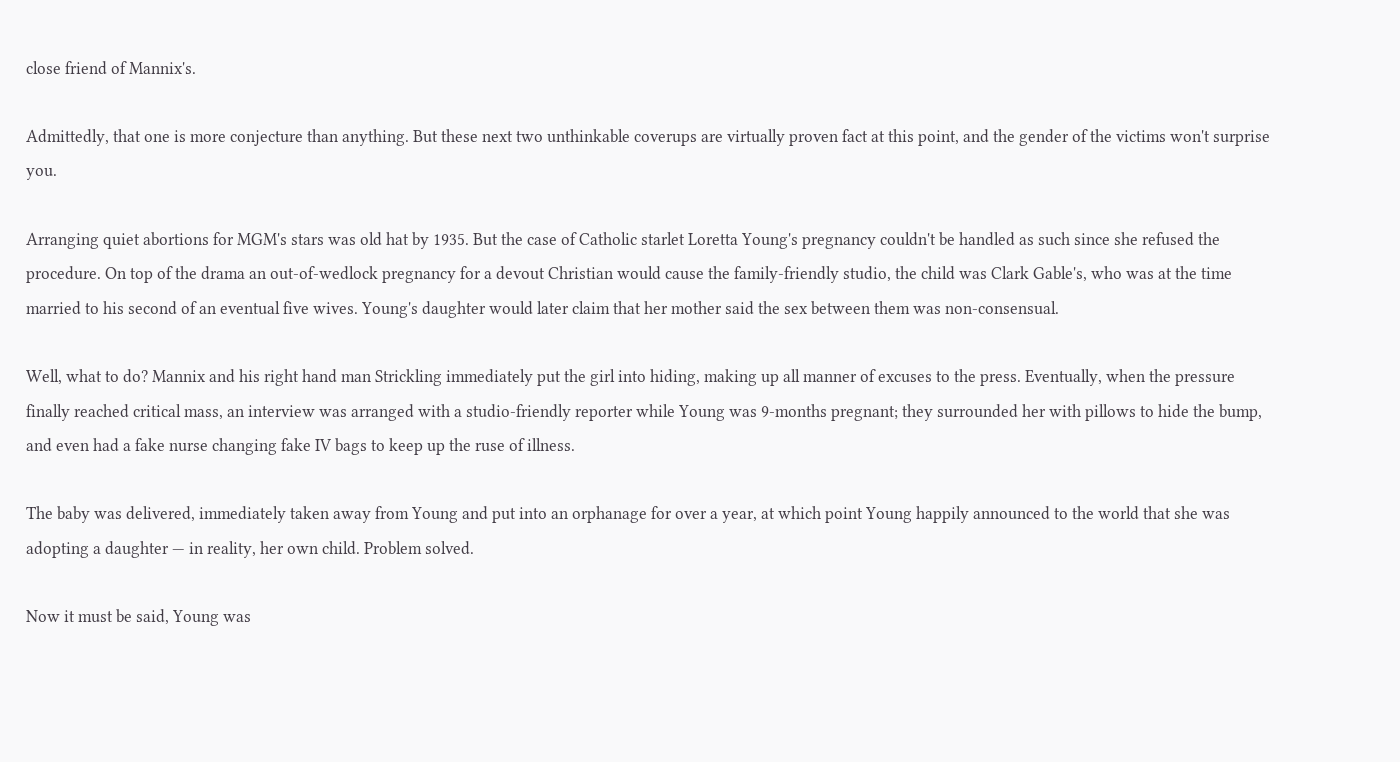close friend of Mannix's.

Admittedly, that one is more conjecture than anything. But these next two unthinkable coverups are virtually proven fact at this point, and the gender of the victims won't surprise you.

Arranging quiet abortions for MGM's stars was old hat by 1935. But the case of Catholic starlet Loretta Young's pregnancy couldn't be handled as such since she refused the procedure. On top of the drama an out-of-wedlock pregnancy for a devout Christian would cause the family-friendly studio, the child was Clark Gable's, who was at the time married to his second of an eventual five wives. Young's daughter would later claim that her mother said the sex between them was non-consensual.

Well, what to do? Mannix and his right hand man Strickling immediately put the girl into hiding, making up all manner of excuses to the press. Eventually, when the pressure finally reached critical mass, an interview was arranged with a studio-friendly reporter while Young was 9-months pregnant; they surrounded her with pillows to hide the bump, and even had a fake nurse changing fake IV bags to keep up the ruse of illness.

The baby was delivered, immediately taken away from Young and put into an orphanage for over a year, at which point Young happily announced to the world that she was adopting a daughter — in reality, her own child. Problem solved.

Now it must be said, Young was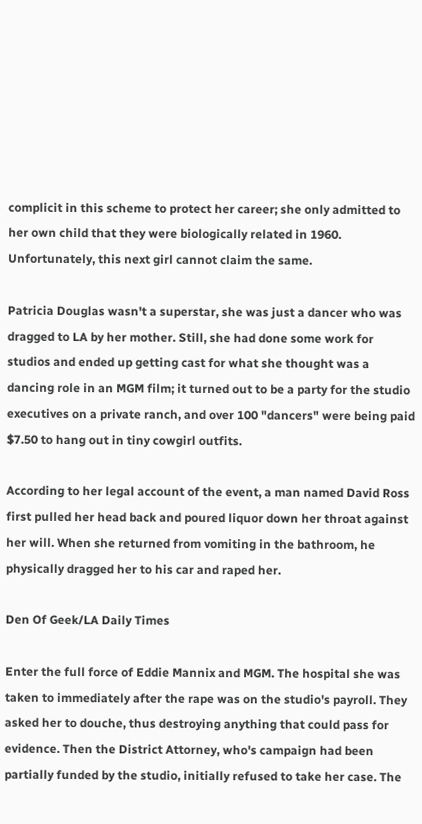complicit in this scheme to protect her career; she only admitted to her own child that they were biologically related in 1960. Unfortunately, this next girl cannot claim the same.

Patricia Douglas wasn't a superstar, she was just a dancer who was dragged to LA by her mother. Still, she had done some work for studios and ended up getting cast for what she thought was a dancing role in an MGM film; it turned out to be a party for the studio executives on a private ranch, and over 100 "dancers" were being paid $7.50 to hang out in tiny cowgirl outfits.

According to her legal account of the event, a man named David Ross first pulled her head back and poured liquor down her throat against her will. When she returned from vomiting in the bathroom, he physically dragged her to his car and raped her.

Den Of Geek/LA Daily Times

Enter the full force of Eddie Mannix and MGM. The hospital she was taken to immediately after the rape was on the studio's payroll. They asked her to douche, thus destroying anything that could pass for evidence. Then the District Attorney, who's campaign had been partially funded by the studio, initially refused to take her case. The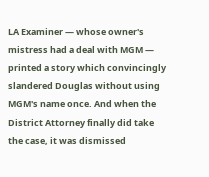LA Examiner — whose owner's mistress had a deal with MGM — printed a story which convincingly slandered Douglas without using MGM's name once. And when the District Attorney finally did take the case, it was dismissed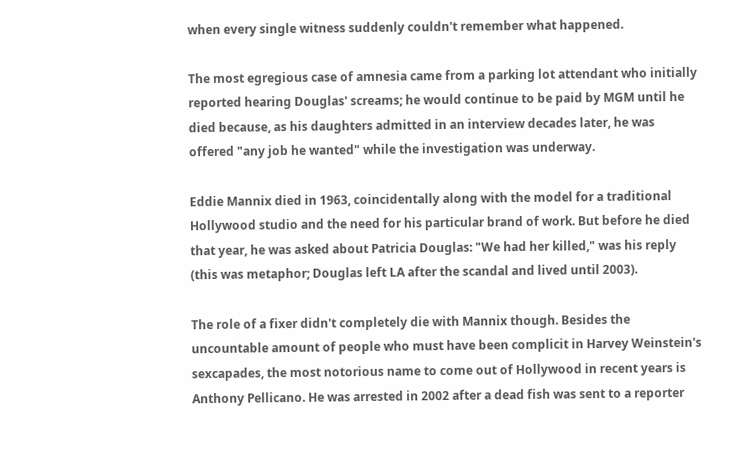when every single witness suddenly couldn't remember what happened.

The most egregious case of amnesia came from a parking lot attendant who initially reported hearing Douglas' screams; he would continue to be paid by MGM until he died because, as his daughters admitted in an interview decades later, he was offered "any job he wanted" while the investigation was underway.

Eddie Mannix died in 1963, coincidentally along with the model for a traditional Hollywood studio and the need for his particular brand of work. But before he died that year, he was asked about Patricia Douglas: "We had her killed," was his reply (this was metaphor; Douglas left LA after the scandal and lived until 2003).

The role of a fixer didn't completely die with Mannix though. Besides the uncountable amount of people who must have been complicit in Harvey Weinstein's sexcapades, the most notorious name to come out of Hollywood in recent years is Anthony Pellicano. He was arrested in 2002 after a dead fish was sent to a reporter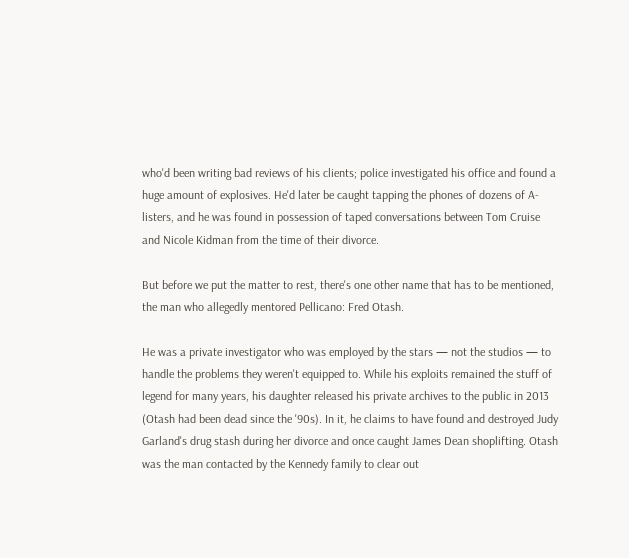who'd been writing bad reviews of his clients; police investigated his office and found a huge amount of explosives. He'd later be caught tapping the phones of dozens of A-listers, and he was found in possession of taped conversations between Tom Cruise and Nicole Kidman from the time of their divorce.

But before we put the matter to rest, there's one other name that has to be mentioned, the man who allegedly mentored Pellicano: Fred Otash.

He was a private investigator who was employed by the stars — not the studios — to handle the problems they weren't equipped to. While his exploits remained the stuff of legend for many years, his daughter released his private archives to the public in 2013 (Otash had been dead since the '90s). In it, he claims to have found and destroyed Judy Garland's drug stash during her divorce and once caught James Dean shoplifting. Otash was the man contacted by the Kennedy family to clear out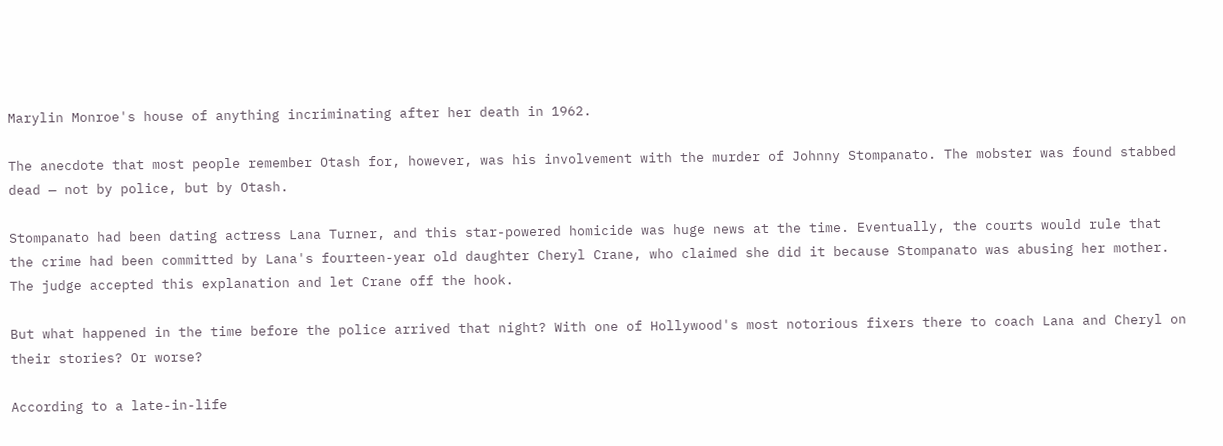Marylin Monroe's house of anything incriminating after her death in 1962.

The anecdote that most people remember Otash for, however, was his involvement with the murder of Johnny Stompanato. The mobster was found stabbed dead — not by police, but by Otash.

Stompanato had been dating actress Lana Turner, and this star-powered homicide was huge news at the time. Eventually, the courts would rule that the crime had been committed by Lana's fourteen-year old daughter Cheryl Crane, who claimed she did it because Stompanato was abusing her mother. The judge accepted this explanation and let Crane off the hook.

But what happened in the time before the police arrived that night? With one of Hollywood's most notorious fixers there to coach Lana and Cheryl on their stories? Or worse?

According to a late-in-life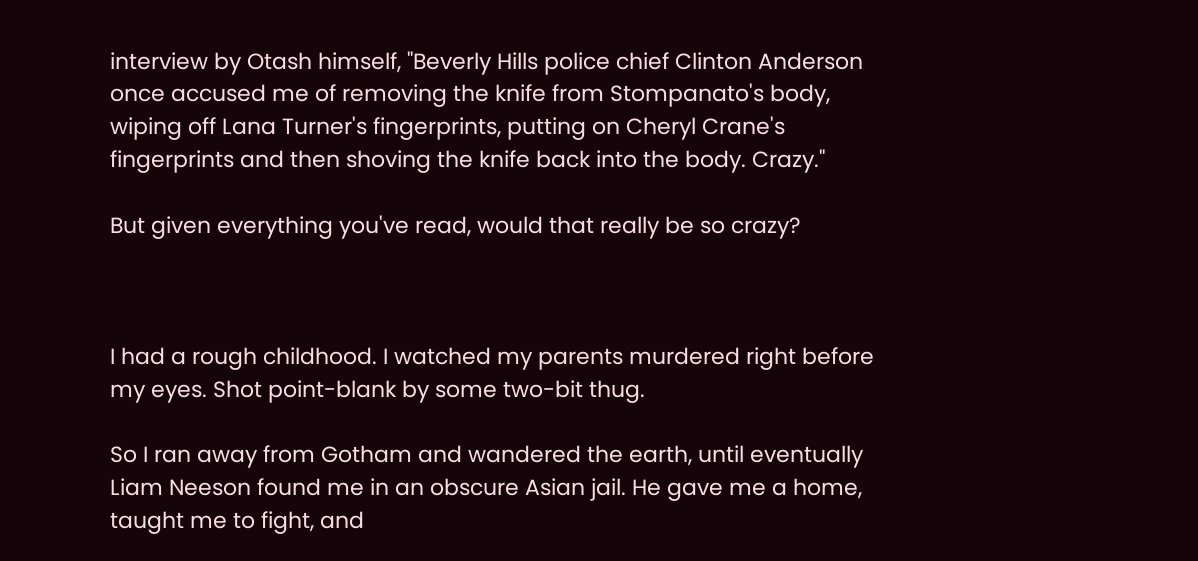interview by Otash himself, "Beverly Hills police chief Clinton Anderson once accused me of removing the knife from Stompanato's body, wiping off Lana Turner's fingerprints, putting on Cheryl Crane's fingerprints and then shoving the knife back into the body. Crazy."

But given everything you've read, would that really be so crazy?



I had a rough childhood. I watched my parents murdered right before my eyes. Shot point-blank by some two-bit thug.

So I ran away from Gotham and wandered the earth, until eventually Liam Neeson found me in an obscure Asian jail. He gave me a home, taught me to fight, and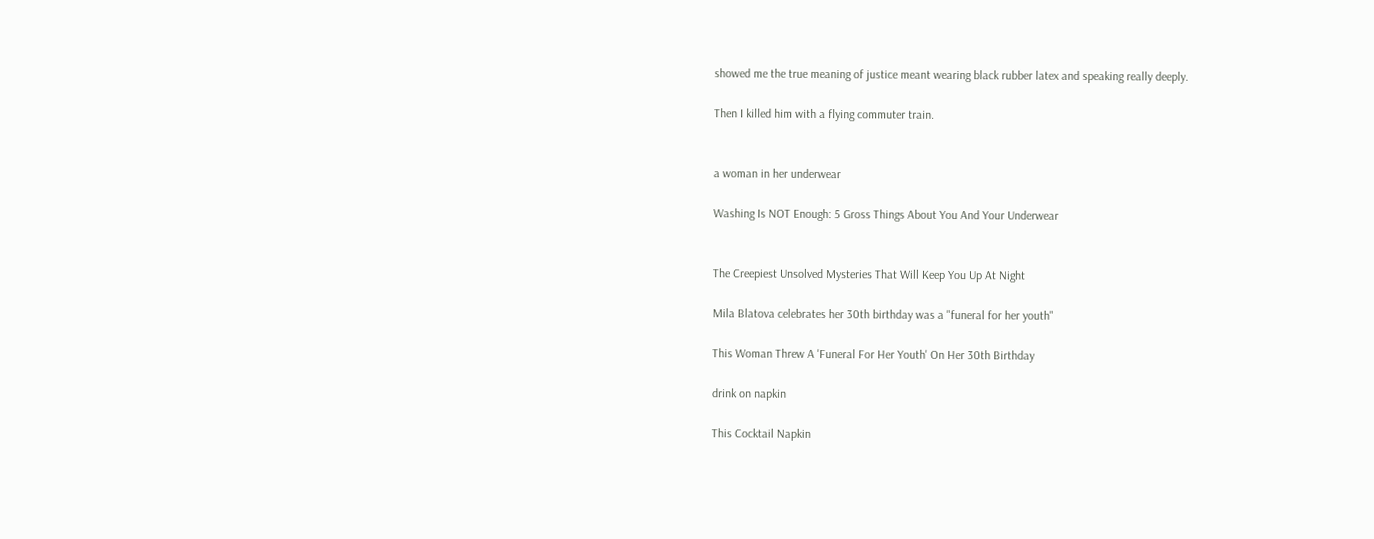showed me the true meaning of justice meant wearing black rubber latex and speaking really deeply.

Then I killed him with a flying commuter train.


a woman in her underwear

Washing Is NOT Enough: 5 Gross Things About You And Your Underwear


The Creepiest Unsolved Mysteries That Will Keep You Up At Night

Mila Blatova celebrates her 30th birthday was a "funeral for her youth"

This Woman Threw A 'Funeral For Her Youth' On Her 30th Birthday

drink on napkin

This Cocktail Napkin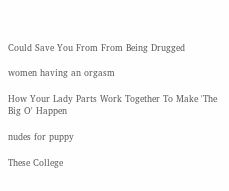Could Save You From From Being Drugged

women having an orgasm

How Your Lady Parts Work Together To Make 'The Big O' Happen

nudes for puppy

These College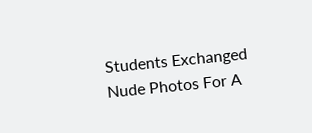Students Exchanged Nude Photos For A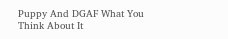Puppy And DGAF What You Think About It